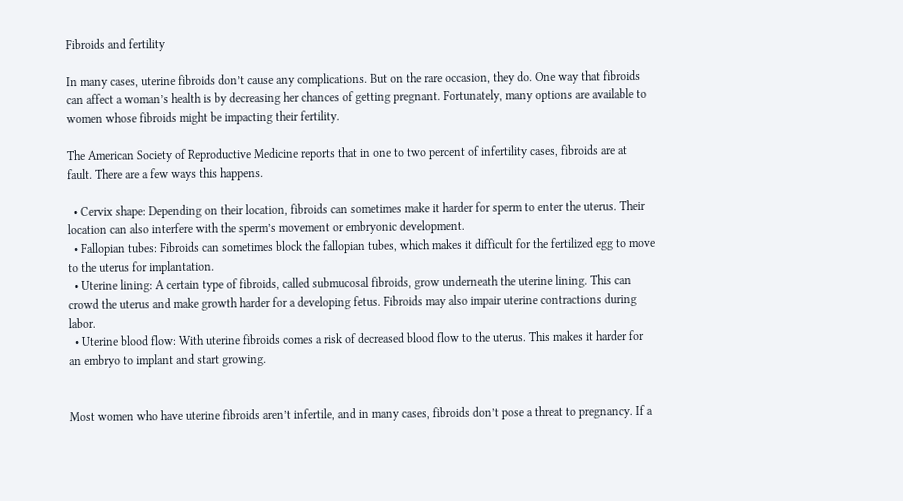Fibroids and fertility

In many cases, uterine fibroids don’t cause any complications. But on the rare occasion, they do. One way that fibroids can affect a woman’s health is by decreasing her chances of getting pregnant. Fortunately, many options are available to women whose fibroids might be impacting their fertility.

The American Society of Reproductive Medicine reports that in one to two percent of infertility cases, fibroids are at fault. There are a few ways this happens.

  • Cervix shape: Depending on their location, fibroids can sometimes make it harder for sperm to enter the uterus. Their location can also interfere with the sperm’s movement or embryonic development.
  • Fallopian tubes: Fibroids can sometimes block the fallopian tubes, which makes it difficult for the fertilized egg to move to the uterus for implantation.
  • Uterine lining: A certain type of fibroids, called submucosal fibroids, grow underneath the uterine lining. This can crowd the uterus and make growth harder for a developing fetus. Fibroids may also impair uterine contractions during labor.
  • Uterine blood flow: With uterine fibroids comes a risk of decreased blood flow to the uterus. This makes it harder for an embryo to implant and start growing.


Most women who have uterine fibroids aren’t infertile, and in many cases, fibroids don’t pose a threat to pregnancy. If a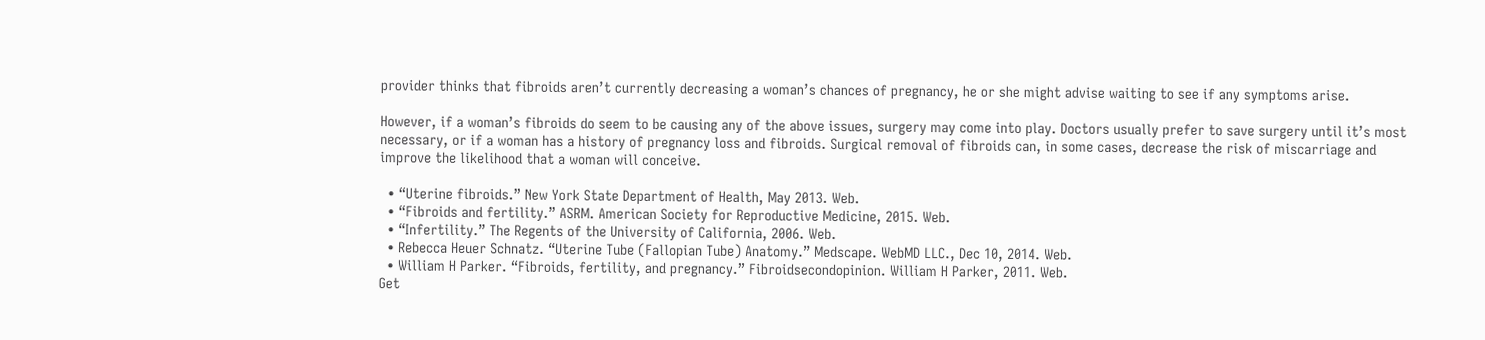provider thinks that fibroids aren’t currently decreasing a woman’s chances of pregnancy, he or she might advise waiting to see if any symptoms arise.

However, if a woman’s fibroids do seem to be causing any of the above issues, surgery may come into play. Doctors usually prefer to save surgery until it’s most necessary, or if a woman has a history of pregnancy loss and fibroids. Surgical removal of fibroids can, in some cases, decrease the risk of miscarriage and improve the likelihood that a woman will conceive.

  • “Uterine fibroids.” New York State Department of Health, May 2013. Web.
  • “Fibroids and fertility.” ASRM. American Society for Reproductive Medicine, 2015. Web.
  • “Infertility.” The Regents of the University of California, 2006. Web.
  • Rebecca Heuer Schnatz. “Uterine Tube (Fallopian Tube) Anatomy.” Medscape. WebMD LLC., Dec 10, 2014. Web.
  • William H Parker. “Fibroids, fertility, and pregnancy.” Fibroidsecondopinion. William H Parker, 2011. Web.
Get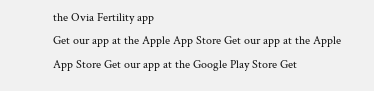the Ovia Fertility app
Get our app at the Apple App Store Get our app at the Apple App Store Get our app at the Google Play Store Get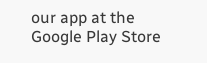our app at the Google Play Store